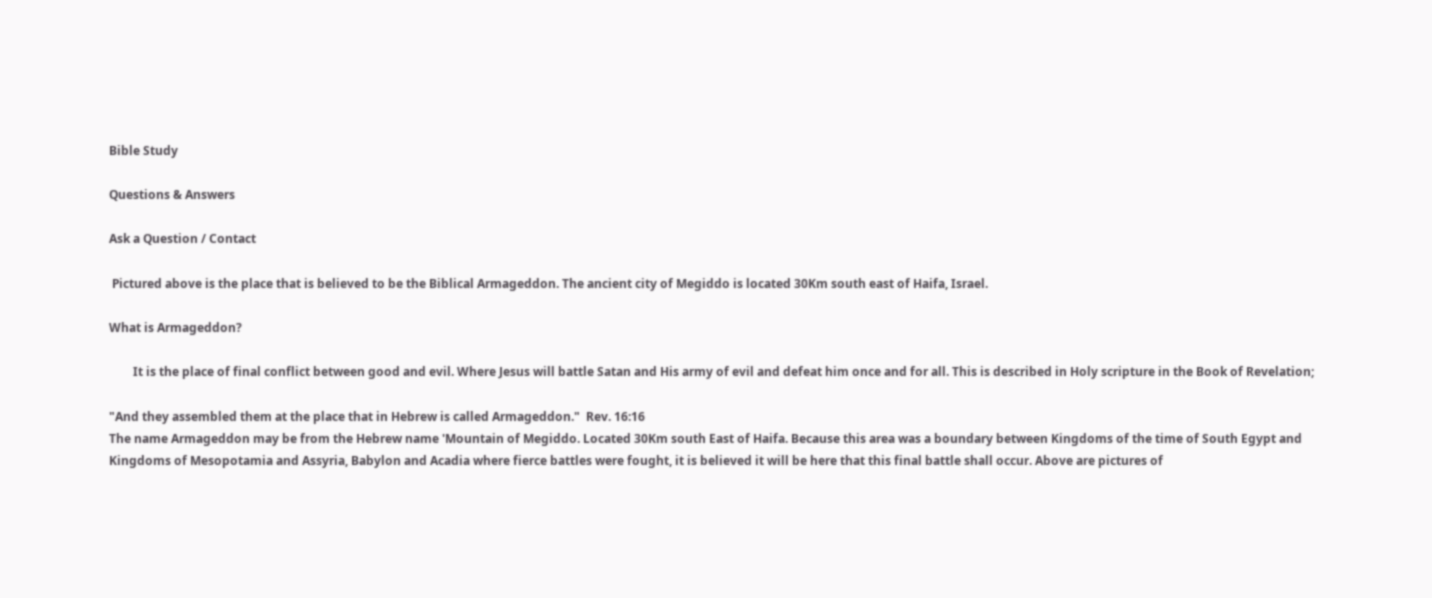Bible Study

Questions & Answers

Ask a Question / Contact

 Pictured above is the place that is believed to be the Biblical Armageddon. The ancient city of Megiddo is located 30Km south east of Haifa, Israel.

What is Armageddon?

        It is the place of final conflict between good and evil. Where Jesus will battle Satan and His army of evil and defeat him once and for all. This is described in Holy scripture in the Book of Revelation;

"And they assembled them at the place that in Hebrew is called Armageddon."  Rev. 16:16
The name Armageddon may be from the Hebrew name 'Mountain of Megiddo. Located 30Km south East of Haifa. Because this area was a boundary between Kingdoms of the time of South Egypt and Kingdoms of Mesopotamia and Assyria, Babylon and Acadia where fierce battles were fought, it is believed it will be here that this final battle shall occur. Above are pictures of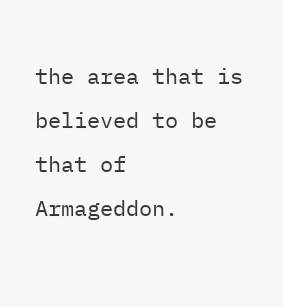the area that is believed to be that of Armageddon.